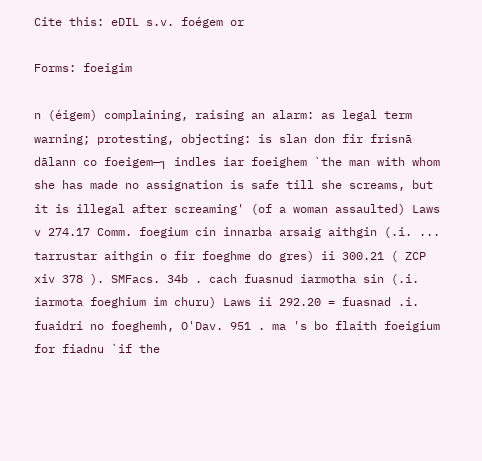Cite this: eDIL s.v. foégem or

Forms: foeigim

n (éigem) complaining, raising an alarm: as legal term warning; protesting, objecting: is slan don fir frisnā dālann co foeigem—┐ indles iar foeighem `the man with whom she has made no assignation is safe till she screams, but it is illegal after screaming' (of a woman assaulted) Laws v 274.17 Comm. foegium cin innarba arsaig aithgin (.i. ... tarrustar aithgin o fir foeghme do gres) ii 300.21 ( ZCP xiv 378 ). SMFacs. 34b . cach fuasnud iarmotha sin (.i. iarmota foeghium im churu) Laws ii 292.20 = fuasnad .i. fuaidri no foeghemh, O'Dav. 951 . ma 's bo flaith foeigium for fiadnu `if the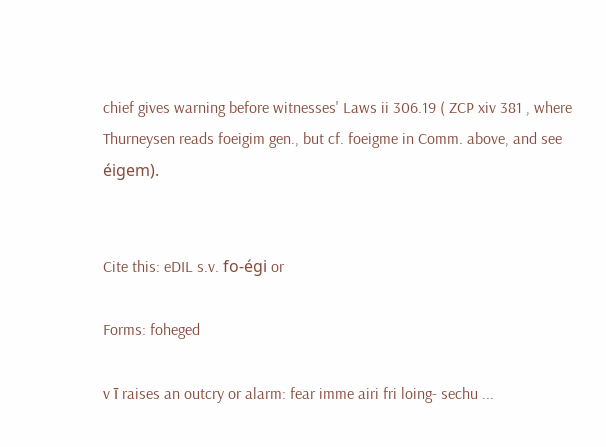chief gives warning before witnesses' Laws ii 306.19 ( ZCP xiv 381 , where Thurneysen reads foeigim gen., but cf. foeigme in Comm. above, and see éigem).


Cite this: eDIL s.v. fo-égi or

Forms: foheged

v ī raises an outcry or alarm: fear imme airi fri loing- sechu ...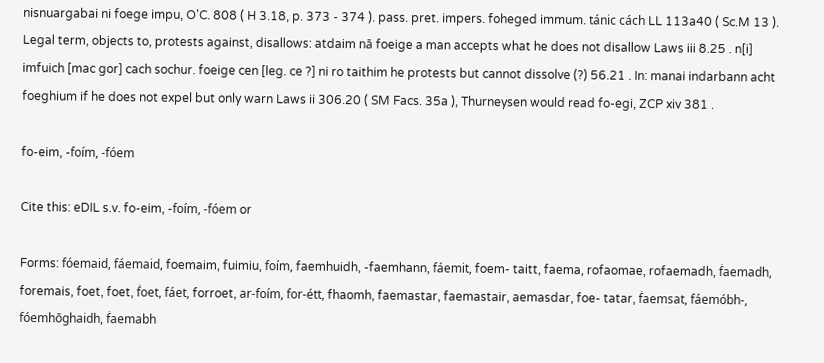nisnuargabai ni foege impu, O'C. 808 ( H 3.18, p. 373 - 374 ). pass. pret. impers. foheged immum. tánic cách LL 113a40 ( Sc.M 13 ). Legal term, objects to, protests against, disallows: atdaim nā foeige a man accepts what he does not disallow Laws iii 8.25 . n[i] imfuich [mac gor] cach sochur. foeige cen [leg. ce ?] ni ro taithim he protests but cannot dissolve (?) 56.21 . In: manai indarbann acht foeghium if he does not expel but only warn Laws ii 306.20 ( SM Facs. 35a ), Thurneysen would read fo-egi, ZCP xiv 381 .

fo-eim, -foím, -fóem

Cite this: eDIL s.v. fo-eim, -foím, -fóem or

Forms: fóemaid, fáemaid, foemaim, fuimiu, foím, faemhuidh, -faemhann, fáemit, foem- taitt, faema, rofaomae, rofaemadh, ḟaemadh, foremais, foet, foet, ḟoet, fáet, forroet, ar-foím, for-étt, fhaomh, faemastar, faemastair, aemasdar, foe- tatar, ḟaemsat, fáemóbh-, fóemhōghaidh, ḟaemabh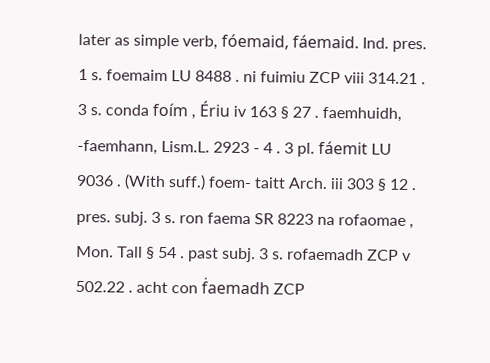later as simple verb, fóemaid, fáemaid. Ind. pres. 1 s. foemaim LU 8488 . ni fuimiu ZCP viii 314.21 . 3 s. conda foím , Ériu iv 163 § 27 . faemhuidh, -faemhann, Lism.L. 2923 - 4 . 3 pl. fáemit LU 9036 . (With suff.) foem- taitt Arch. iii 303 § 12 . pres. subj. 3 s. ron faema SR 8223 na rofaomae , Mon. Tall § 54 . past subj. 3 s. rofaemadh ZCP v 502.22 . acht con ḟaemadh ZCP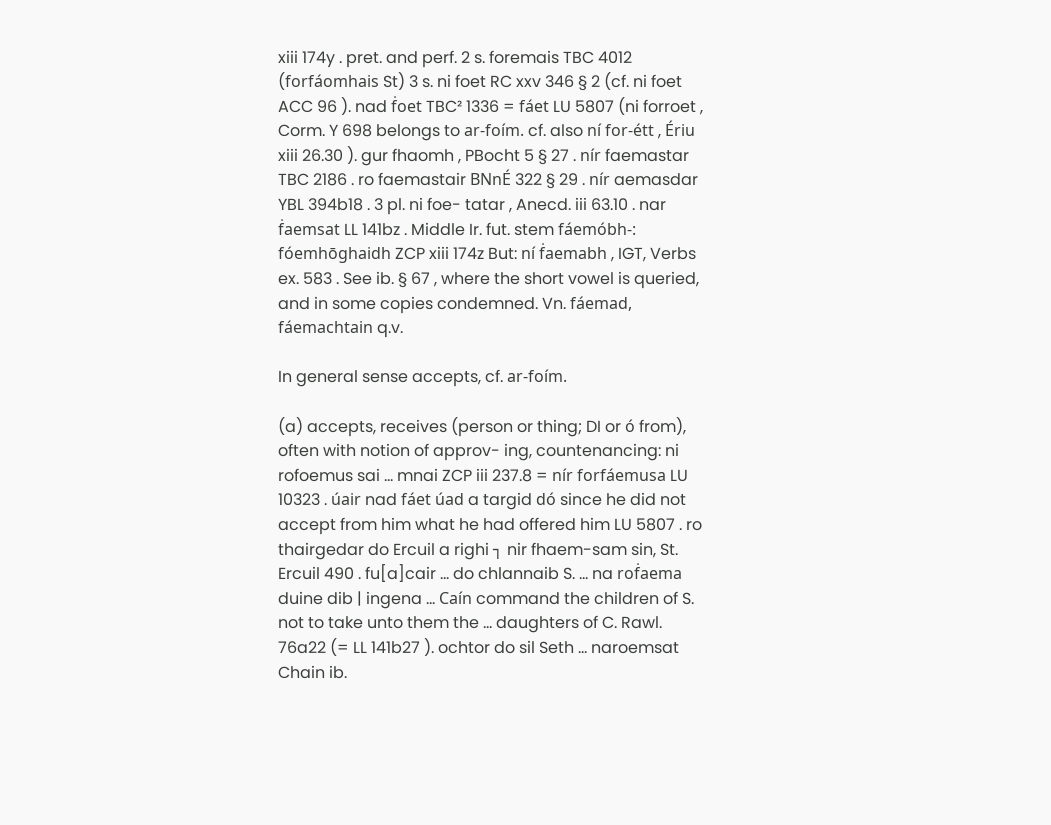xiii 174y . pret. and perf. 2 s. foremais TBC 4012 (forfáomhais St) 3 s. ni foet RC xxv 346 § 2 (cf. ni foet ACC 96 ). nad ḟoet TBC² 1336 = fáet LU 5807 (ni forroet , Corm. Y 698 belongs to ar-foím. cf. also ní for-étt , Ériu xiii 26.30 ). gur fhaomh , PBocht 5 § 27 . nír faemastar TBC 2186 . ro faemastair BNnÉ 322 § 29 . nír aemasdar YBL 394b18 . 3 pl. ni foe- tatar , Anecd. iii 63.10 . nar ḟaemsat LL 141bz . Middle Ir. fut. stem fáemóbh-: fóemhōghaidh ZCP xiii 174z But: ní ḟaemabh , IGT, Verbs ex. 583 . See ib. § 67 , where the short vowel is queried, and in some copies condemned. Vn. fáemad, fáemachtain q.v.

In general sense accepts, cf. ar-foím.

(a) accepts, receives (person or thing; DI or ó from), often with notion of approv- ing, countenancing: ni rofoemus sai ... mnai ZCP iii 237.8 = nír forfáemusa LU 10323 . úair nad fáet úad a targid dó since he did not accept from him what he had offered him LU 5807 . ro thairgedar do Ercuil a righi ┐ nir fhaem-sam sin, St. Ercuil 490 . fu[a]cair ... do chlannaib S. ... na roḟaema duine dib | ingena ... Caín command the children of S. not to take unto them the ... daughters of C. Rawl. 76a22 (= LL 141b27 ). ochtor do sil Seth ... naroemsat Chain ib.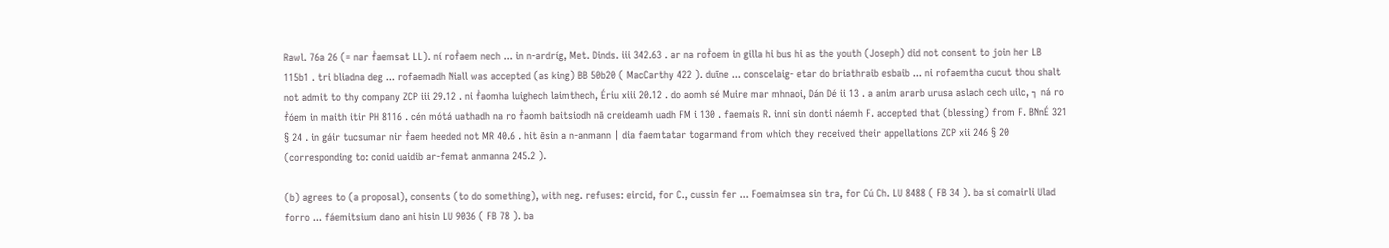Rawl. 76a 26 (= nar ḟaemsat LL). ní roḟaem nech ... in n-ardríg, Met. Dinds. iii 342.63 . ar na roḟoem in gilla hi bus hi as the youth (Joseph) did not consent to join her LB 115b1 . tri bliadna deg ... rofaemadh Niall was accepted (as king) BB 50b20 ( MacCarthy 422 ). duīne ... conscelaig- etar do briathraib esbaib ... ni rofaemtha cucut thou shalt not admit to thy company ZCP iii 29.12 . ni ḟaomha luighech laimthech, Ériu xiii 20.12 . do aomh sé Muire mar mhnaoi, Dán Dé ii 13 . a anim ararb urusa aslach cech uilc, ┐ ná ro ḟóem in maith itir PH 8116 . cén mótá uathadh na ro ḟaomh baitsiodh nā creideamh uadh FM i 130 . faemais R. inni sin donti náemh F. accepted that (blessing) from F. BNnÉ 321 § 24 . in gáir tucsumar nir ḟaem heeded not MR 40.6 . hit ēsin a n-anmann | dia faemtatar togarmand from which they received their appellations ZCP xii 246 § 20 (corresponding to: conid uaidib ar-femat anmanna 245.2 ).

(b) agrees to (a proposal), consents (to do something), with neg. refuses: eircid, for C., cussin fer ... Foemaimsea sin tra, for Cú Ch. LU 8488 ( FB 34 ). ba si comairli Ulad forro ... fáemitsium dano ani hisin LU 9036 ( FB 78 ). ba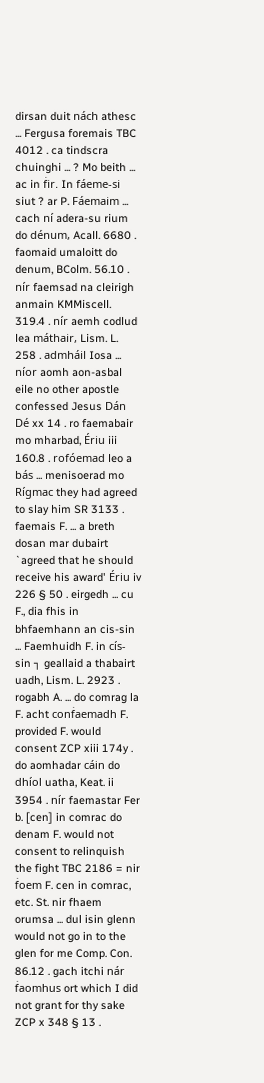dirsan duit nách athesc ... Fergusa foremais TBC 4012 . ca tindscra chuinghi ... ? Mo beith ... ac in ḟir. In fáeme-si siut ? ar P. Fáemaim ... cach ní adera-su rium do dénum, Acall. 6680 . faomaid umaloitt do denum, BColm. 56.10 . nír faemsad na cleirigh anmain KMMiscell. 319.4 . nír aemh codlud lea máthair, Lism. L. 258 . admháil Iosa ... níor aomh aon-asbal eile no other apostle confessed Jesus Dán Dé xx 14 . ro faemabair mo mharbad, Ériu iii 160.8 . rofóemad leo a bás ... menisoerad mo Rígmac they had agreed to slay him SR 3133 . faemais F. ... a breth dosan mar dubairt `agreed that he should receive his award' Ériu iv 226 § 50 . eirgedh ... cu F., dia fhis in bhfaemhann an cis-sin ... Faemhuidh F. in cís-sin ┐ geallaid a thabairt uadh, Lism. L. 2923 . rogabh A. ... do comrag la F. acht conḟaemadh F. provided F. would consent ZCP xiii 174y . do aomhadar cáin do dhíol uatha, Keat. ii 3954 . nír faemastar Fer b. [cen] in comrac do denam F. would not consent to relinquish the fight TBC 2186 = nir ḟoem F. cen in comrac, etc. St. nir fhaem orumsa ... dul isin glenn would not go in to the glen for me Comp. Con. 86.12 . gach itchi nár ḟaomhus ort which I did not grant for thy sake ZCP x 348 § 13 .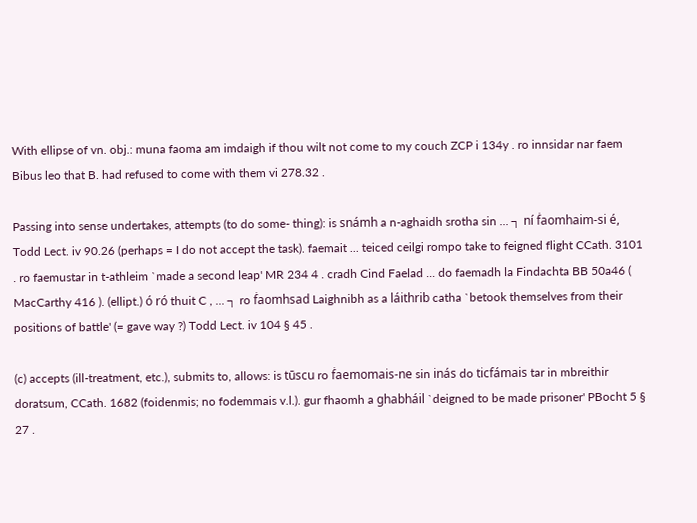With ellipse of vn. obj.: muna faoma am imdaigh if thou wilt not come to my couch ZCP i 134y . ro innsidar nar faem Bibus leo that B. had refused to come with them vi 278.32 .

Passing into sense undertakes, attempts (to do some- thing): is snámh a n-aghaidh srotha sin ... ┐ ní ḟaomhaim-si é, Todd Lect. iv 90.26 (perhaps = I do not accept the task). faemait ... teiced ceilgi rompo take to feigned flight CCath. 3101 . ro faemustar in t-athleim `made a second leap' MR 234 4 . cradh Cind Faelad ... do faemadh la Findachta BB 50a46 ( MacCarthy 416 ). (ellipt.) ó ró thuit C , ... ┐ ro ḟaomhsad Laighnibh as a láithrib catha `betook themselves from their positions of battle' (= gave way ?) Todd Lect. iv 104 § 45 .

(c) accepts (ill-treatment, etc.), submits to, allows: is tūscu ro ḟaemomais-ne sin inás do ticfámais tar in mbreithir doratsum, CCath. 1682 (foidenmis; no fodemmais v.l.). gur fhaomh a ghabháil `deigned to be made prisoner' PBocht 5 § 27 .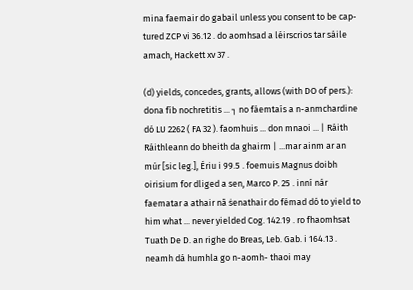mina faemair do gabail unless you consent to be cap- tured ZCP vi 36.12 . do aomhsad a léirscrios tar sáile amach, Hackett xv 37 .

(d) yields, concedes, grants, allows (with DO of pers.): dona fíb nochretitis ... ┐ no fáemtaís a n-anmchardine dó LU 2262 ( FA 32 ). faomhuis ... don mnaoi ... | Ráith Ráithleann do bheith da ghairm | ...mar ainm ar an múr [sic leg.], Ériu i 99.5 . foemuis Magnus doibh oirisium for dliged a sen, Marco P. 25 . inní nár faematar a athair nā ṡenathair do fémad dó to yield to him what ... never yielded Cog. 142.19 . ro fhaomhsat Tuath De D. an righe do Breas, Leb. Gab. i 164.13 . neamh dá humhla go n-aomh- thaoi may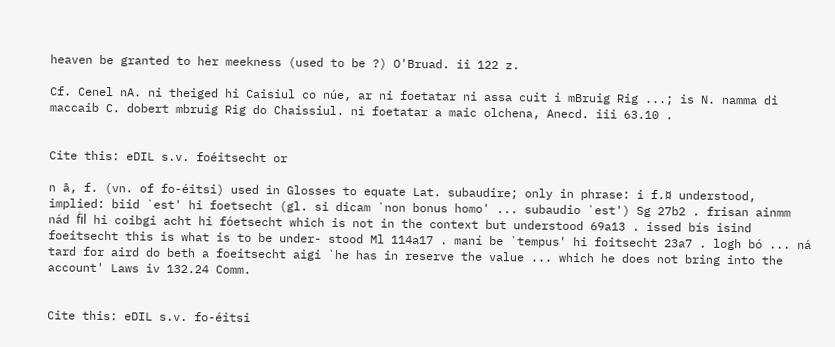heaven be granted to her meekness (used to be ?) O'Bruad. ii 122 z.

Cf. Cenel nA. ni theiged hi Caisiul co núe, ar ni foetatar ni assa cuit i mBruig Rig ...; is N. namma di maccaib C. dobert mbruig Rig do Chaissiul. ni foetatar a maic olchena, Anecd. iii 63.10 .


Cite this: eDIL s.v. foéitsecht or

n ā, f. (vn. of fo-éitsi) used in Glosses to equate Lat. subaudire; only in phrase: i f.¤ understood, implied: biid `est' hi foetsecht (gl. si dicam `non bonus homo' ... subaudio `est') Sg 27b2 . frisan ainmm nád ḟil hi coibgi acht hi fóetsecht which is not in the context but understood 69a13 . issed bís isind foeitsecht this is what is to be under- stood Ml 114a17 . maní be `tempus' hi foitsecht 23a7 . logh bó ... ná tard for aird do beth a foeitsecht aigi `he has in reserve the value ... which he does not bring into the account' Laws iv 132.24 Comm.


Cite this: eDIL s.v. fo-éitsi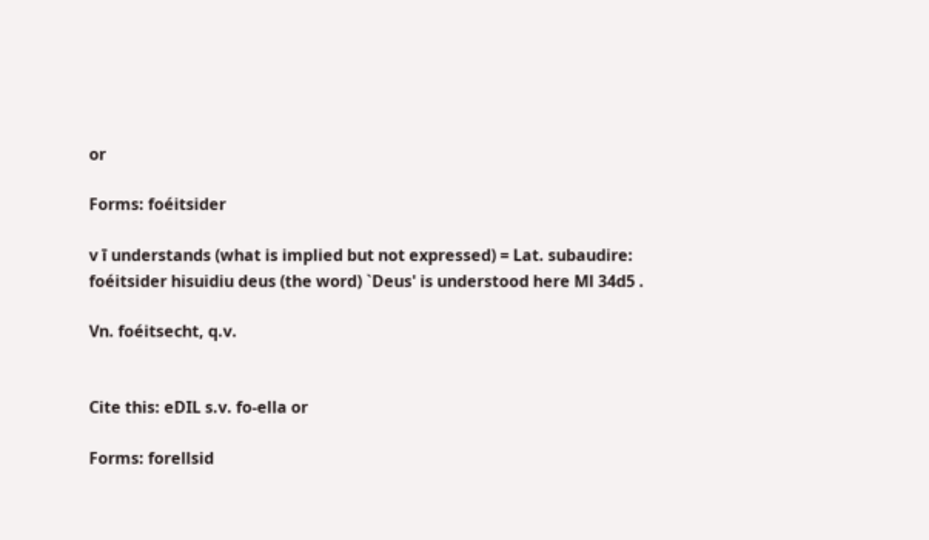or

Forms: foéitsider

v ī understands (what is implied but not expressed) = Lat. subaudire: foéitsider hisuidiu deus (the word) `Deus' is understood here Ml 34d5 .

Vn. foéitsecht, q.v.


Cite this: eDIL s.v. fo-ella or

Forms: forellsid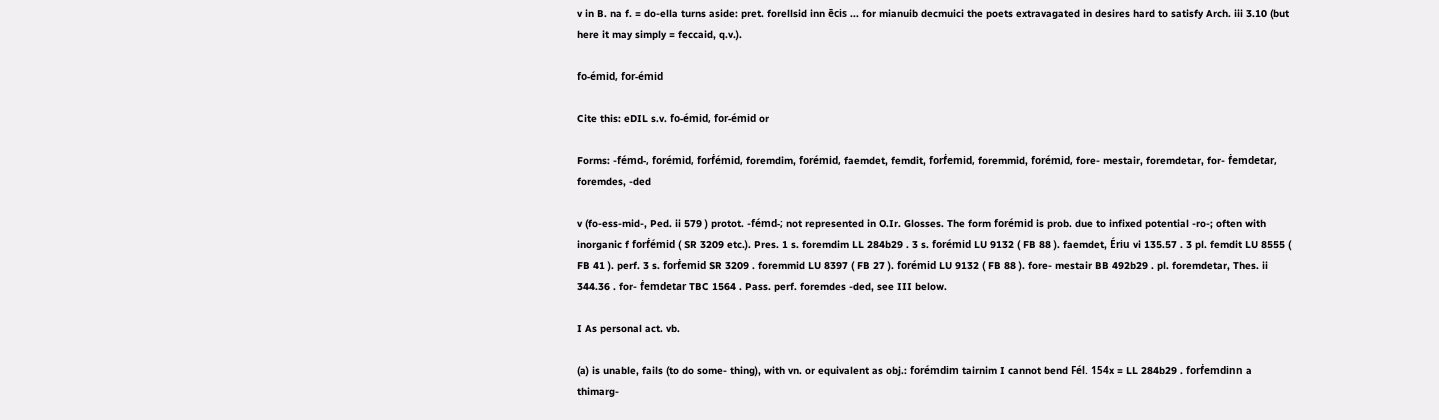v in B. na f. = do-ella turns aside: pret. forellsid inn ēcis ... for mianuib decmuici the poets extravagated in desires hard to satisfy Arch. iii 3.10 (but here it may simply = feccaid, q.v.).

fo-émid, for-émid

Cite this: eDIL s.v. fo-émid, for-émid or

Forms: -fémd-, forémid, forḟémid, foremdim, forémid, faemdet, femdit, forḟemid, foremmid, forémid, fore- mestair, foremdetar, for- ḟemdetar, foremdes, -ded

v (fo-ess-mid-, Ped. ii 579 ) protot. -fémd-; not represented in O.Ir. Glosses. The form forémid is prob. due to infixed potential -ro-; often with inorganic f forḟémid ( SR 3209 etc.). Pres. 1 s. foremdim LL 284b29 . 3 s. forémid LU 9132 ( FB 88 ). faemdet, Ériu vi 135.57 . 3 pl. femdit LU 8555 ( FB 41 ). perf. 3 s. forḟemid SR 3209 . foremmid LU 8397 ( FB 27 ). forémid LU 9132 ( FB 88 ). fore- mestair BB 492b29 . pl. foremdetar, Thes. ii 344.36 . for- ḟemdetar TBC 1564 . Pass. perf. foremdes -ded, see III below.

I As personal act. vb.

(a) is unable, fails (to do some- thing), with vn. or equivalent as obj.: forémdim tairnim I cannot bend Fél. 154x = LL 284b29 . forḟemdinn a thimarg-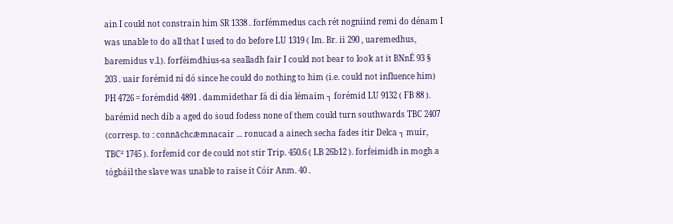ain I could not constrain him SR 1338 . forfémmedus cach rét nogniind remi do dénam I was unable to do all that I used to do before LU 1319 ( Im. Br. ii 290 , uaremedhus, baremidus v.l.). forféimdhius-sa sealladh fair I could not bear to look at it BNnÉ 93 § 203 . uair forémid ní dó since he could do nothing to him (i.e. could not influence him) PH 4726 = forémdid 4891 . dammidethar fá dí día lémaim ┐ forémid LU 9132 ( FB 88 ). barémid nech díb a aged do ṡoud fodess none of them could turn southwards TBC 2407 (corresp. to : connāchcǣmnacair ... ronucad a ainech secha fades itir Delca ┐ muir, TBC² 1745 ). forḟemid cor de could not stir Trip. 450.6 ( LB 26b12 ). forḟeimidh in mogh a tógbáil the slave was unable to raise it Cóir Anm. 40 .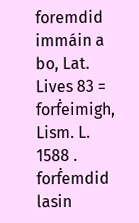foremdid immáin a bo, Lat. Lives 83 = forḟeimigh, Lism. L. 1588 . forḟemdid lasin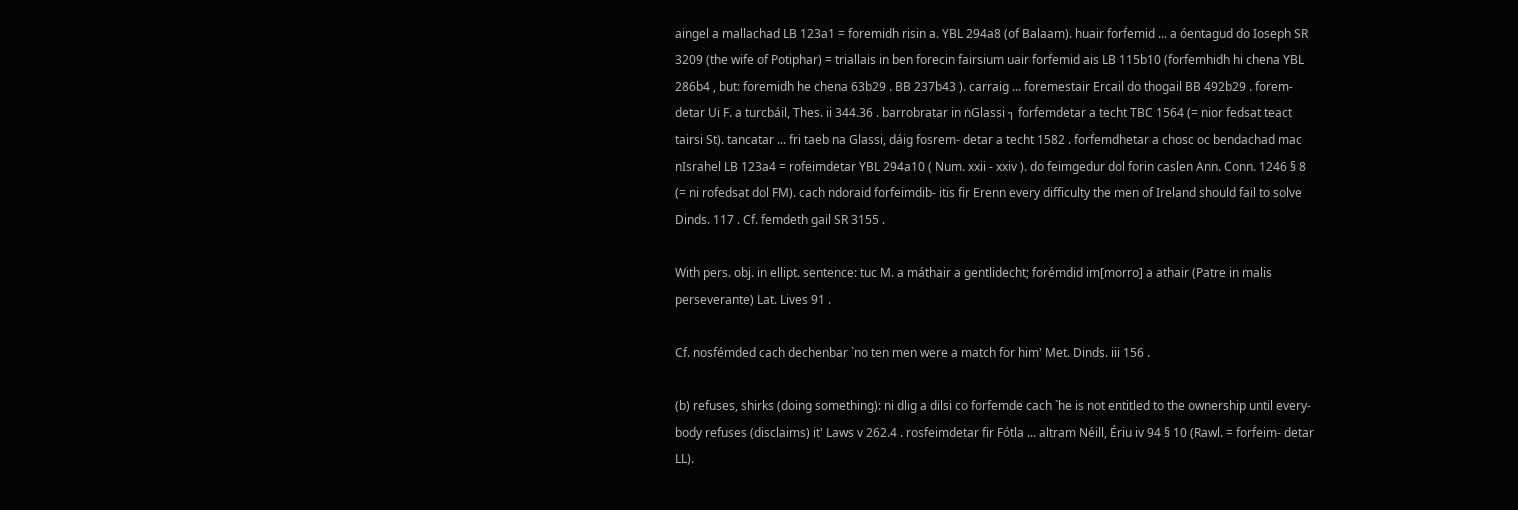aingel a mallachad LB 123a1 = foremidh risin a. YBL 294a8 (of Balaam). huair forḟemid ... a óentagud do Ioseph SR 3209 (the wife of Potiphar) = triallais in ben forecin fairsium uair forḟemid ais LB 115b10 (forfemhidh hi chena YBL 286b4 , but: foremidh he chena 63b29 . BB 237b43 ). carraig ... foremestair Ercail do thogail BB 492b29 . forem- detar Ui F. a turcbáil, Thes. ii 344.36 . barrobratar in ṅGlassi ┐ forḟemdetar a techt TBC 1564 (= nior fedsat teact tairsi St). tancatar ... fri taeb na Glassi, dáig fosrem- detar a techt 1582 . forḟemdhetar a chosc oc bendachad mac nIsrahel LB 123a4 = rofeimdetar YBL 294a10 ( Num. xxii - xxiv ). do feimgedur dol forin caslen Ann. Conn. 1246 § 8 (= ni roḟedsat dol FM). cach ndoraid forfeimdib- itis fir Erenn every difficulty the men of Ireland should fail to solve Dinds. 117 . Cf. femdeth gail SR 3155 .

With pers. obj. in ellipt. sentence: tuc M. a máthair a gentlidecht; forémdid im[morro] a athair (Patre in malis perseverante) Lat. Lives 91 .

Cf. nosfémded cach dechenbar `no ten men were a match for him' Met. Dinds. iii 156 .

(b) refuses, shirks (doing something): ni dlig a dilsi co forfemde cach `he is not entitled to the ownership until every- body refuses (disclaims) it' Laws v 262.4 . rosfeimdetar fir Fótla ... altram Néill, Ériu iv 94 § 10 (Rawl. = forḟeim- detar LL).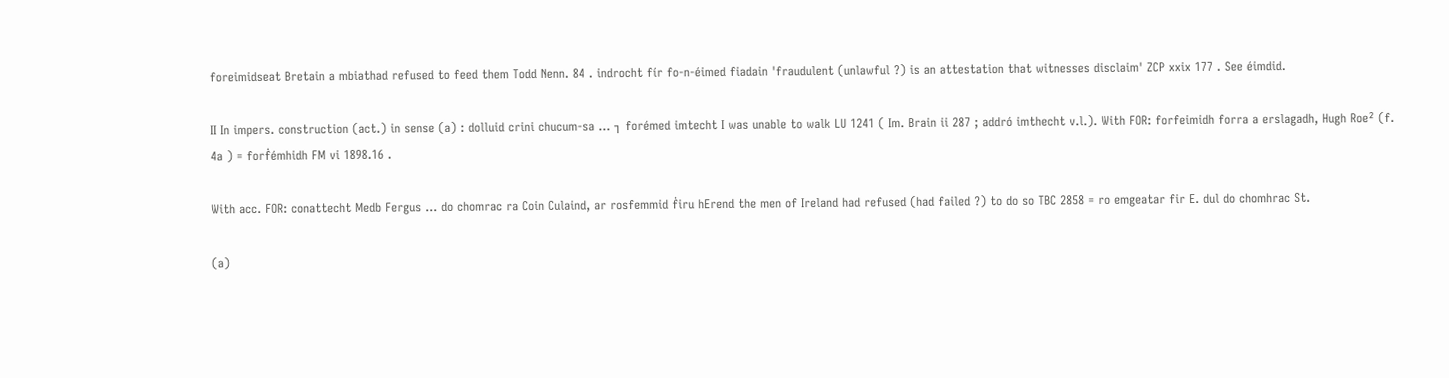foreimidseat Bretain a mbiathad refused to feed them Todd Nenn. 84 . indrocht fír fo-n-éimed fiadain 'fraudulent (unlawful ?) is an attestation that witnesses disclaim' ZCP xxix 177 . See éimdid.

II In impers. construction (act.) in sense (a) : dolluid crini chucum-sa ... ┐ forémed imtecht I was unable to walk LU 1241 ( Im. Brain ii 287 ; addró imthecht v.l.). With FOR: forfeimidh forra a erslagadh, Hugh Roe² (f. 4a ) = forḟémhidh FM vi 1898.16 .

With acc. FOR: conattecht Medb Fergus ... do chomrac ra Coin Culaind, ar rosfemmid ḟiru hErend the men of Ireland had refused (had failed ?) to do so TBC 2858 = ro emgeatar fir E. dul do chomhrac St.

(a)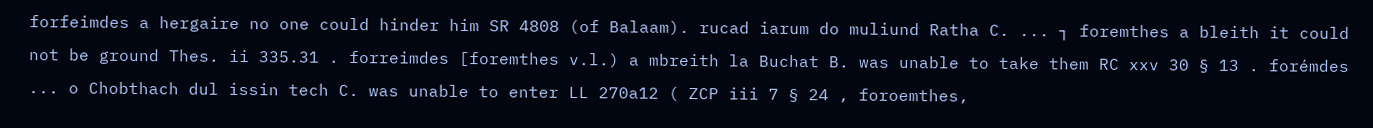forfeimdes a hergaire no one could hinder him SR 4808 (of Balaam). rucad iarum do muliund Ratha C. ... ┐ foremthes a bleith it could not be ground Thes. ii 335.31 . forreimdes [foremthes v.l.) a mbreith la Buchat B. was unable to take them RC xxv 30 § 13 . forémdes ... o Chobthach dul issin tech C. was unable to enter LL 270a12 ( ZCP iii 7 § 24 , foroemthes,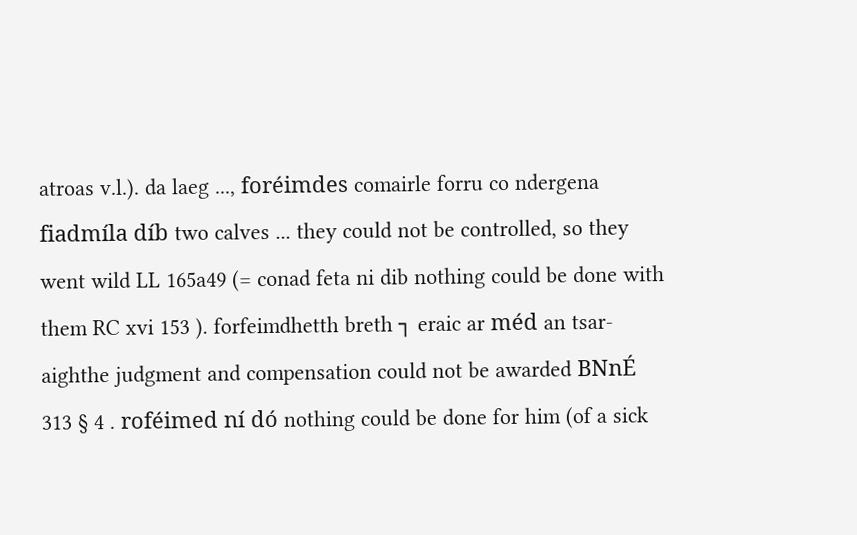atroas v.l.). da laeg ..., foréimdes comairle forru co ndergena fiadmíla díb two calves ... they could not be controlled, so they went wild LL 165a49 (= conad feta ni dib nothing could be done with them RC xvi 153 ). forfeimdhetth breth ┐ eraic ar méd an tsar- aighthe judgment and compensation could not be awarded BNnÉ 313 § 4 . roféimed ní dó nothing could be done for him (of a sick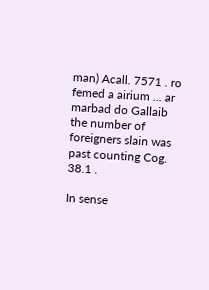man) Acall. 7571 . ro femed a airium ... ar marbad do Gallaib the number of foreigners slain was past counting Cog. 38.1 .

In sense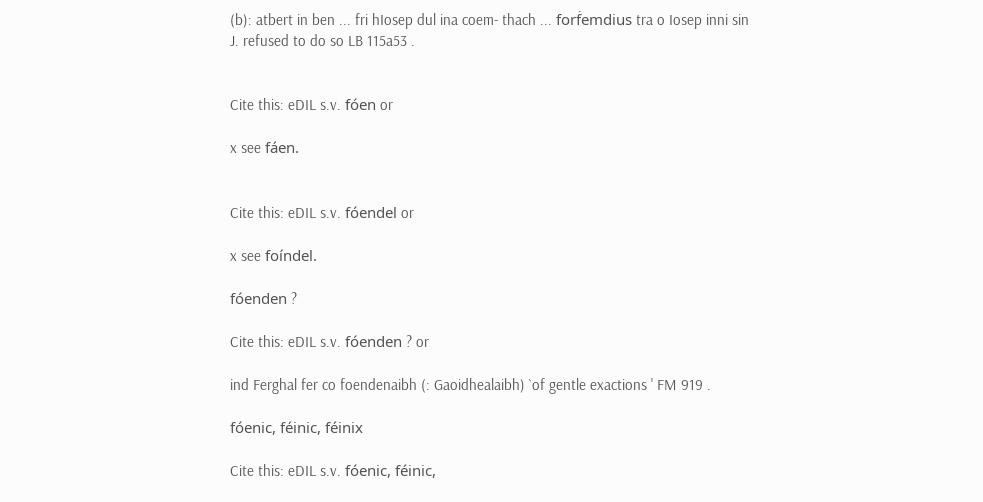(b): atbert in ben ... fri hIosep dul ina coem- thach ... forḟemdius tra o Iosep inni sin J. refused to do so LB 115a53 .


Cite this: eDIL s.v. fóen or

x see fáen.


Cite this: eDIL s.v. fóendel or

x see foíndel.

fóenden ?

Cite this: eDIL s.v. fóenden ? or

ind Ferghal fer co foendenaibh (: Gaoidhealaibh) `of gentle exactions ' FM 919 .

fóenic, féinic, féinix

Cite this: eDIL s.v. fóenic, féinic,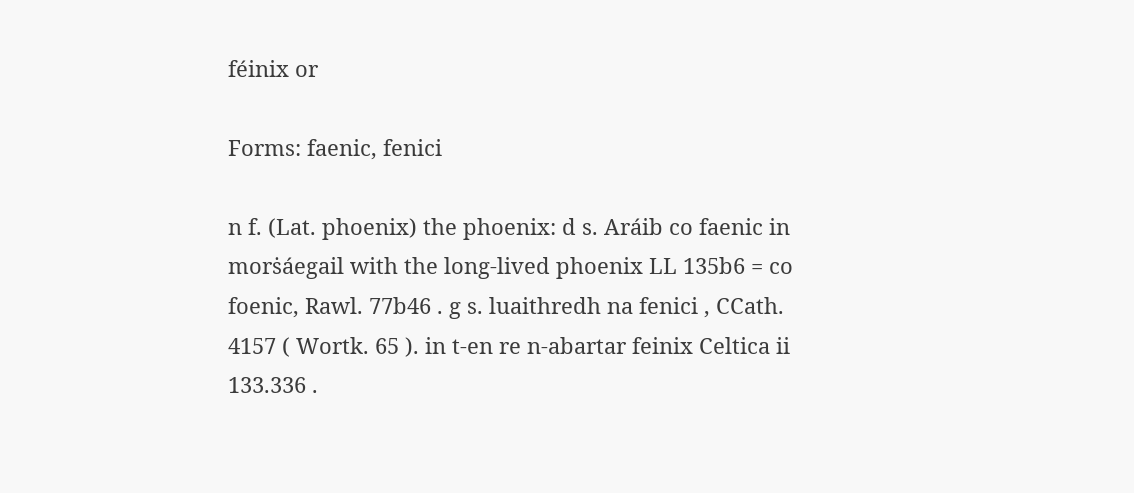féinix or

Forms: faenic, fenici

n f. (Lat. phoenix) the phoenix: d s. Aráib co faenic in morṡáegail with the long-lived phoenix LL 135b6 = co foenic, Rawl. 77b46 . g s. luaithredh na fenici , CCath. 4157 ( Wortk. 65 ). in t-en re n-abartar feinix Celtica ii 133.336 .